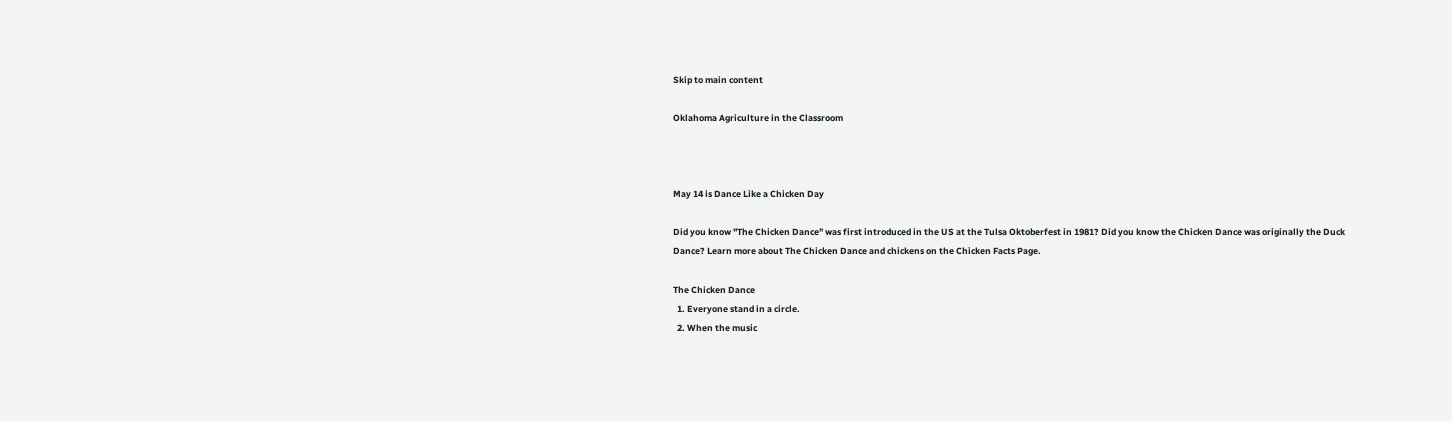Skip to main content

Oklahoma Agriculture in the Classroom



May 14 is Dance Like a Chicken Day

Did you know "The Chicken Dance" was first introduced in the US at the Tulsa Oktoberfest in 1981? Did you know the Chicken Dance was originally the Duck Dance? Learn more about The Chicken Dance and chickens on the Chicken Facts Page.

The Chicken Dance
  1. Everyone stand in a circle.
  2. When the music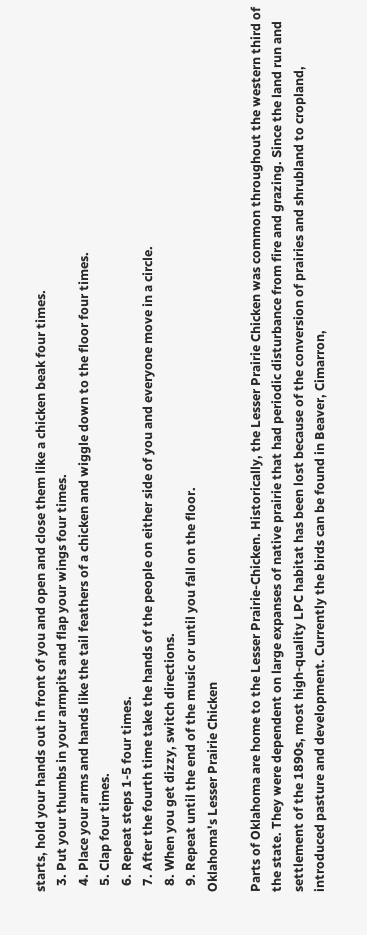starts, hold your hands out in front of you and open and close them like a chicken beak four times.
  3. Put your thumbs in your armpits and flap your wings four times.
  4. Place your arms and hands like the tail feathers of a chicken and wiggle down to the floor four times.
  5. Clap four times.
  6. Repeat steps 1-5 four times.
  7. After the fourth time take the hands of the people on either side of you and everyone move in a circle.
  8. When you get dizzy, switch directions.
  9. Repeat until the end of the music or until you fall on the floor.
Oklahoma's Lesser Prairie Chicken

Parts of Oklahoma are home to the Lesser Prairie-Chicken. Historically, the Lesser Prairie Chicken was common throughout the western third of the state. They were dependent on large expanses of native prairie that had periodic disturbance from fire and grazing. Since the land run and settlement of the 1890s, most high-quality LPC habitat has been lost because of the conversion of prairies and shrubland to cropland, introduced pasture and development. Currently the birds can be found in Beaver, Cimarron,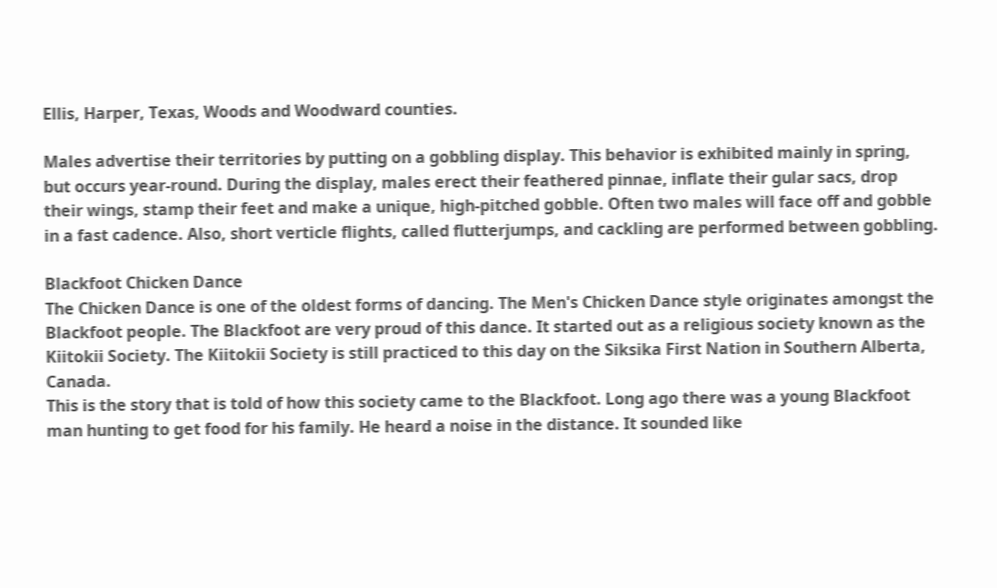Ellis, Harper, Texas, Woods and Woodward counties.

Males advertise their territories by putting on a gobbling display. This behavior is exhibited mainly in spring, but occurs year-round. During the display, males erect their feathered pinnae, inflate their gular sacs, drop their wings, stamp their feet and make a unique, high-pitched gobble. Often two males will face off and gobble in a fast cadence. Also, short verticle flights, called flutterjumps, and cackling are performed between gobbling.

Blackfoot Chicken Dance
The Chicken Dance is one of the oldest forms of dancing. The Men's Chicken Dance style originates amongst the Blackfoot people. The Blackfoot are very proud of this dance. It started out as a religious society known as the Kiitokii Society. The Kiitokii Society is still practiced to this day on the Siksika First Nation in Southern Alberta, Canada.
This is the story that is told of how this society came to the Blackfoot. Long ago there was a young Blackfoot man hunting to get food for his family. He heard a noise in the distance. It sounded like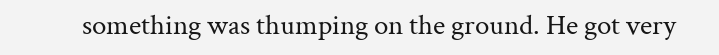something was thumping on the ground. He got very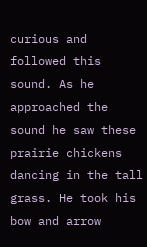curious and followed this sound. As he approached the sound he saw these prairie chickens dancing in the tall grass. He took his bow and arrow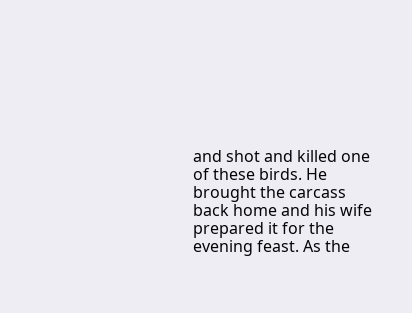and shot and killed one of these birds. He brought the carcass back home and his wife prepared it for the evening feast. As the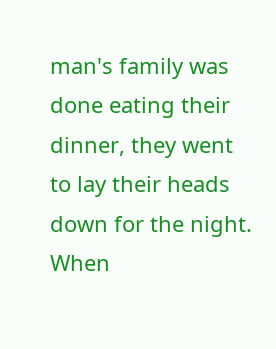man's family was done eating their dinner, they went to lay their heads down for the night. When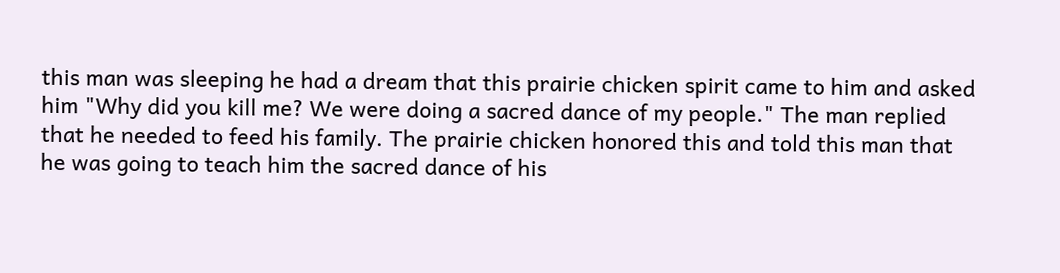this man was sleeping he had a dream that this prairie chicken spirit came to him and asked him "Why did you kill me? We were doing a sacred dance of my people." The man replied that he needed to feed his family. The prairie chicken honored this and told this man that he was going to teach him the sacred dance of his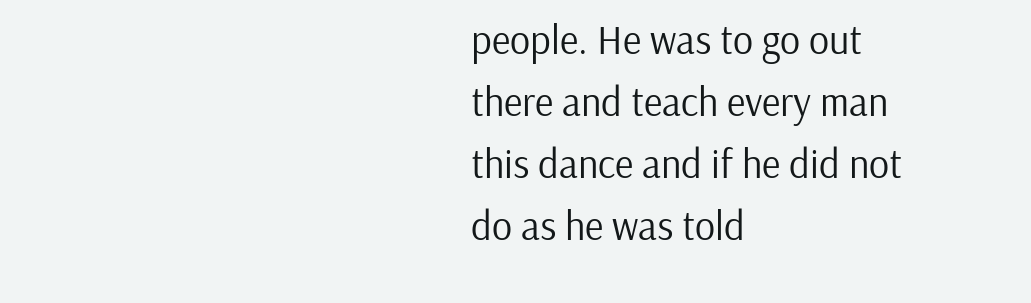people. He was to go out there and teach every man this dance and if he did not do as he was told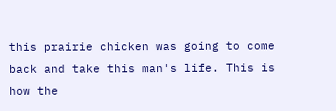this prairie chicken was going to come back and take this man's life. This is how the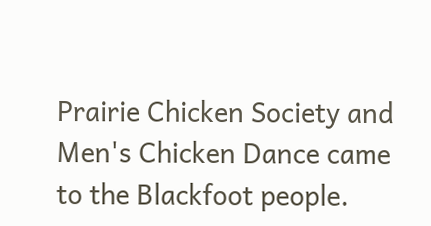Prairie Chicken Society and Men's Chicken Dance came to the Blackfoot people.